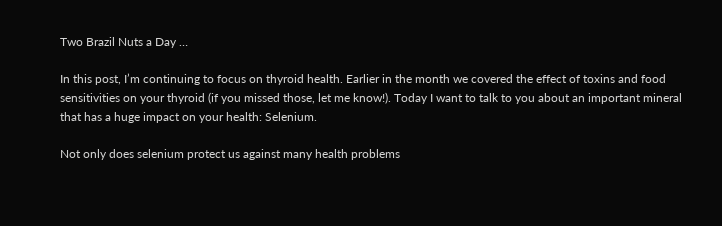Two Brazil Nuts a Day …

In this post, I’m continuing to focus on thyroid health. Earlier in the month we covered the effect of toxins and food sensitivities on your thyroid (if you missed those, let me know!). Today I want to talk to you about an important mineral that has a huge impact on your health: Selenium.

Not only does selenium protect us against many health problems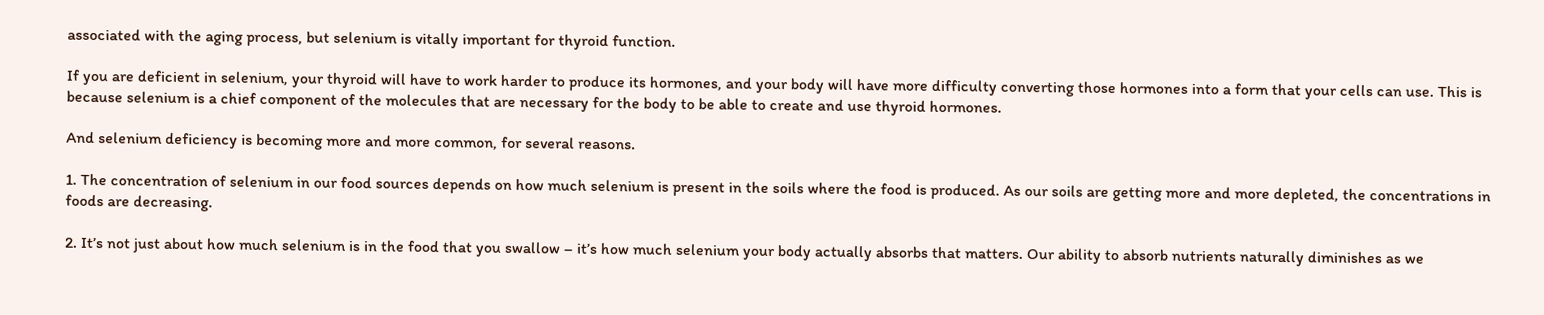associated with the aging process, but selenium is vitally important for thyroid function.

If you are deficient in selenium, your thyroid will have to work harder to produce its hormones, and your body will have more difficulty converting those hormones into a form that your cells can use. This is because selenium is a chief component of the molecules that are necessary for the body to be able to create and use thyroid hormones.

And selenium deficiency is becoming more and more common, for several reasons.

1. The concentration of selenium in our food sources depends on how much selenium is present in the soils where the food is produced. As our soils are getting more and more depleted, the concentrations in foods are decreasing.

2. It’s not just about how much selenium is in the food that you swallow – it’s how much selenium your body actually absorbs that matters. Our ability to absorb nutrients naturally diminishes as we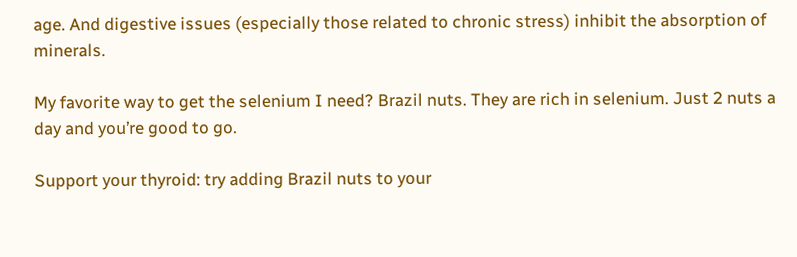age. And digestive issues (especially those related to chronic stress) inhibit the absorption of minerals.

My favorite way to get the selenium I need? Brazil nuts. They are rich in selenium. Just 2 nuts a day and you’re good to go.

Support your thyroid: try adding Brazil nuts to your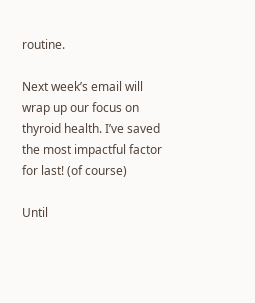routine.

Next week’s email will wrap up our focus on thyroid health. I’ve saved the most impactful factor for last! (of course)

Until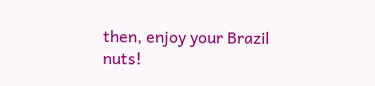then, enjoy your Brazil nuts!